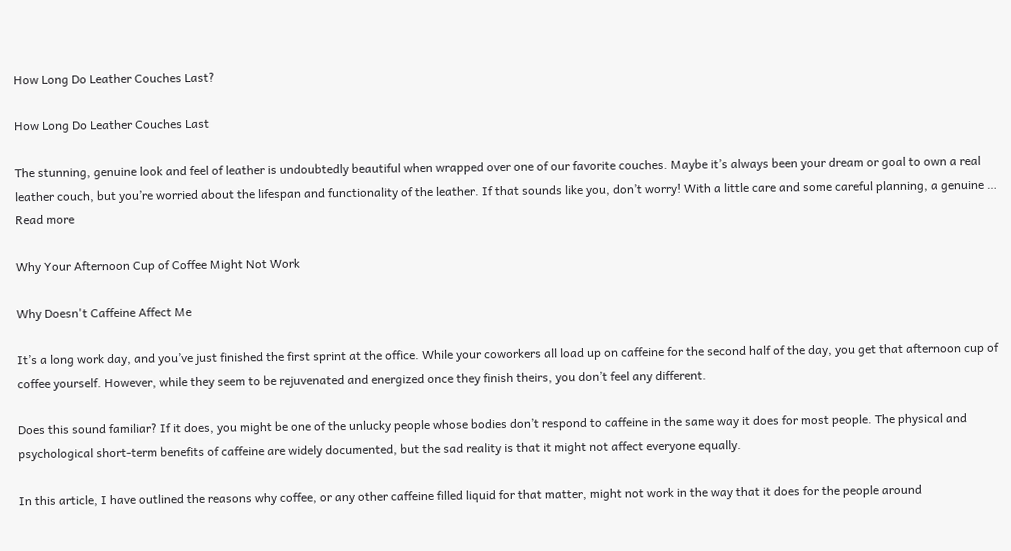How Long Do Leather Couches Last?

How Long Do Leather Couches Last

The stunning, genuine look and feel of leather is undoubtedly beautiful when wrapped over one of our favorite couches. Maybe it’s always been your dream or goal to own a real leather couch, but you’re worried about the lifespan and functionality of the leather. If that sounds like you, don’t worry! With a little care and some careful planning, a genuine … Read more

Why Your Afternoon Cup of Coffee Might Not Work

Why Doesn't Caffeine Affect Me

It’s a long work day, and you’ve just finished the first sprint at the office. While your coworkers all load up on caffeine for the second half of the day, you get that afternoon cup of coffee yourself. However, while they seem to be rejuvenated and energized once they finish theirs, you don’t feel any different.

Does this sound familiar? If it does, you might be one of the unlucky people whose bodies don’t respond to caffeine in the same way it does for most people. The physical and psychological short-term benefits of caffeine are widely documented, but the sad reality is that it might not affect everyone equally.

In this article, I have outlined the reasons why coffee, or any other caffeine filled liquid for that matter, might not work in the way that it does for the people around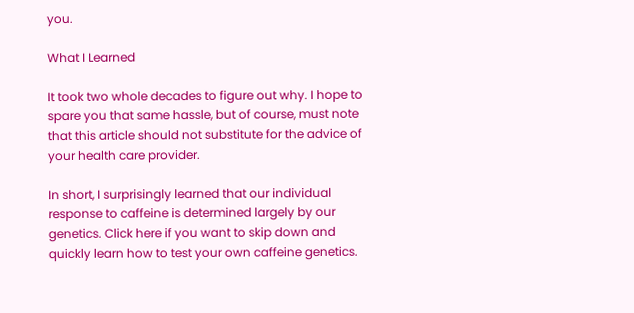you.

What I Learned

It took two whole decades to figure out why. I hope to spare you that same hassle, but of course, must note that this article should not substitute for the advice of your health care provider.

In short, I surprisingly learned that our individual response to caffeine is determined largely by our genetics. Click here if you want to skip down and quickly learn how to test your own caffeine genetics.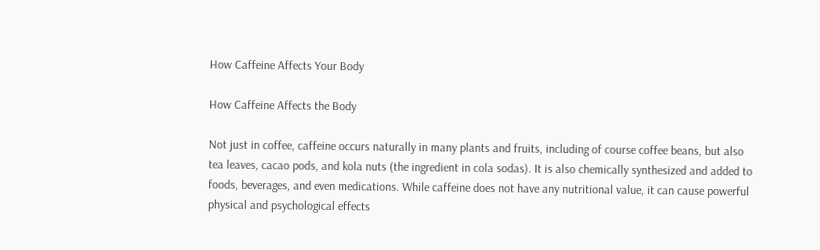How Caffeine Affects Your Body

How Caffeine Affects the Body

Not just in coffee, caffeine occurs naturally in many plants and fruits, including of course coffee beans, but also tea leaves, cacao pods, and kola nuts (the ingredient in cola sodas). It is also chemically synthesized and added to foods, beverages, and even medications. While caffeine does not have any nutritional value, it can cause powerful physical and psychological effects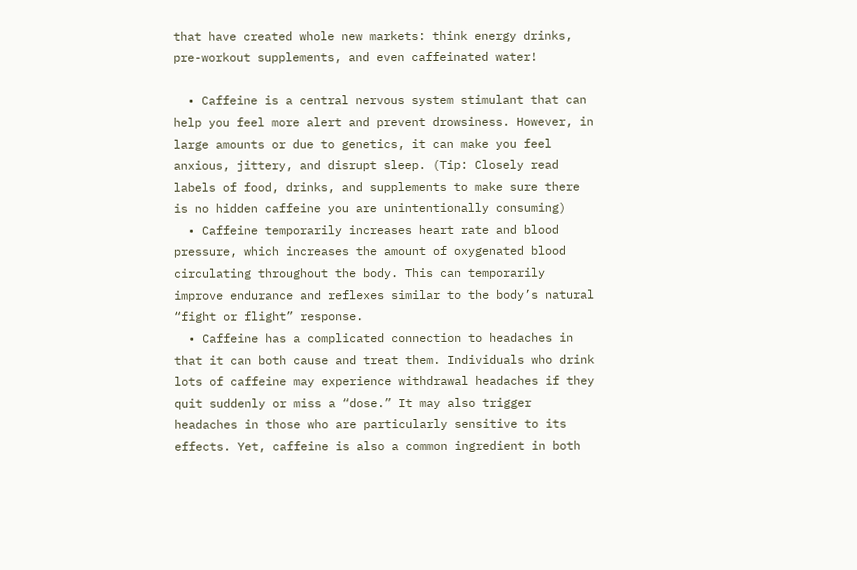that have created whole new markets: think energy drinks, pre-workout supplements, and even caffeinated water!

  • Caffeine is a central nervous system stimulant that can help you feel more alert and prevent drowsiness. However, in large amounts or due to genetics, it can make you feel anxious, jittery, and disrupt sleep. (Tip: Closely read labels of food, drinks, and supplements to make sure there is no hidden caffeine you are unintentionally consuming)
  • Caffeine temporarily increases heart rate and blood pressure, which increases the amount of oxygenated blood circulating throughout the body. This can temporarily improve endurance and reflexes similar to the body’s natural “fight or flight” response.
  • Caffeine has a complicated connection to headaches in that it can both cause and treat them. Individuals who drink lots of caffeine may experience withdrawal headaches if they quit suddenly or miss a “dose.” It may also trigger headaches in those who are particularly sensitive to its effects. Yet, caffeine is also a common ingredient in both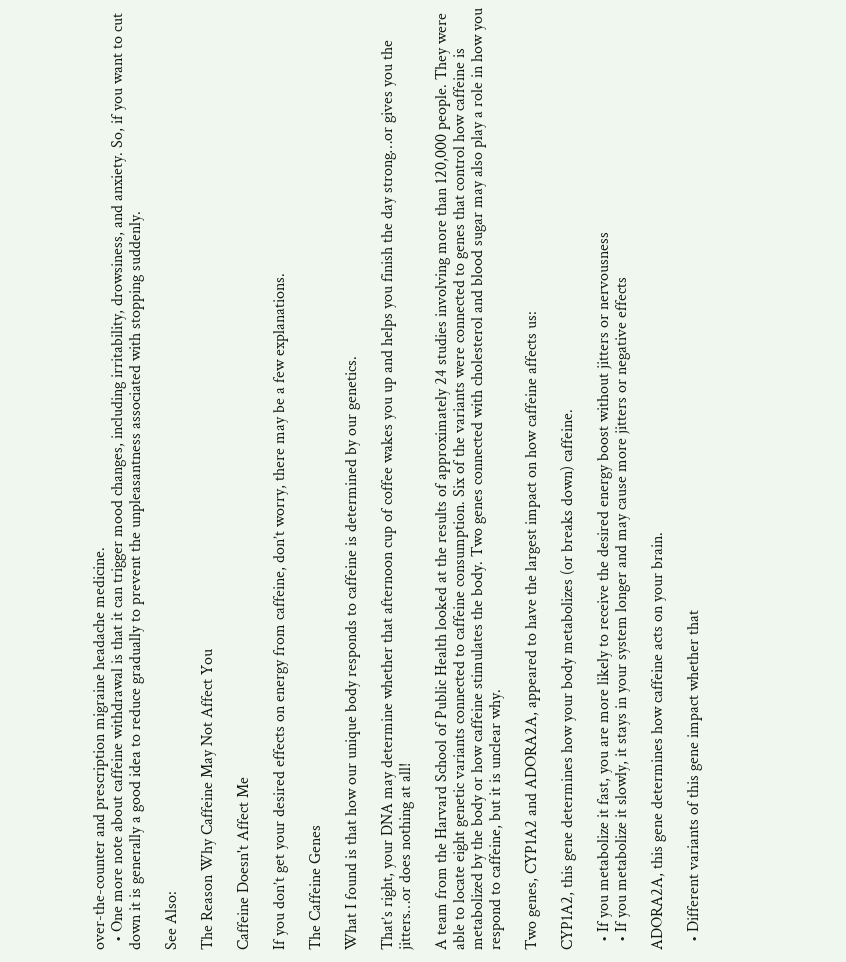over-the-counter and prescription migraine headache medicine.
  • One more note about caffeine withdrawal is that it can trigger mood changes, including irritability, drowsiness, and anxiety. So, if you want to cut down it is generally a good idea to reduce gradually to prevent the unpleasantness associated with stopping suddenly.

See Also:

The Reason Why Caffeine May Not Affect You

Caffeine Doesn't Affect Me

If you don’t get your desired effects on energy from caffeine, don’t worry, there may be a few explanations.

The Caffeine Genes

What I found is that how our unique body responds to caffeine is determined by our genetics.

That’s right, your DNA may determine whether that afternoon cup of coffee wakes you up and helps you finish the day strong…or gives you the jitters…or does nothing at all!

A team from the Harvard School of Public Health looked at the results of approximately 24 studies involving more than 120,000 people. They were able to locate eight genetic variants connected to caffeine consumption. Six of the variants were connected to genes that control how caffeine is metabolized by the body or how caffeine stimulates the body. Two genes connected with cholesterol and blood sugar may also play a role in how you respond to caffeine, but it is unclear why.

Two genes, CYP1A2 and ADORA2A, appeared to have the largest impact on how caffeine affects us:

CYP1A2, this gene determines how your body metabolizes (or breaks down) caffeine.

  • If you metabolize it fast, you are more likely to receive the desired energy boost without jitters or nervousness
  • If you metabolize it slowly, it stays in your system longer and may cause more jitters or negative effects

ADORA2A, this gene determines how caffeine acts on your brain.

  • Different variants of this gene impact whether that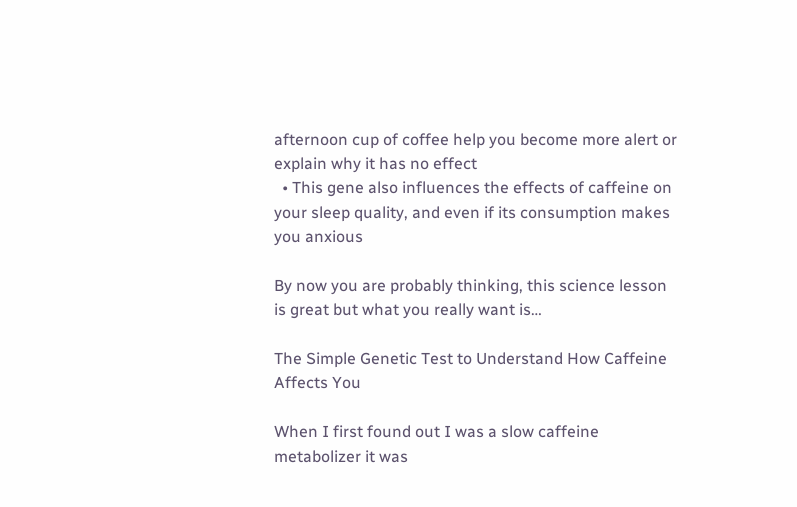afternoon cup of coffee help you become more alert or explain why it has no effect
  • This gene also influences the effects of caffeine on your sleep quality, and even if its consumption makes you anxious

By now you are probably thinking, this science lesson is great but what you really want is…

The Simple Genetic Test to Understand How Caffeine Affects You

When I first found out I was a slow caffeine metabolizer it was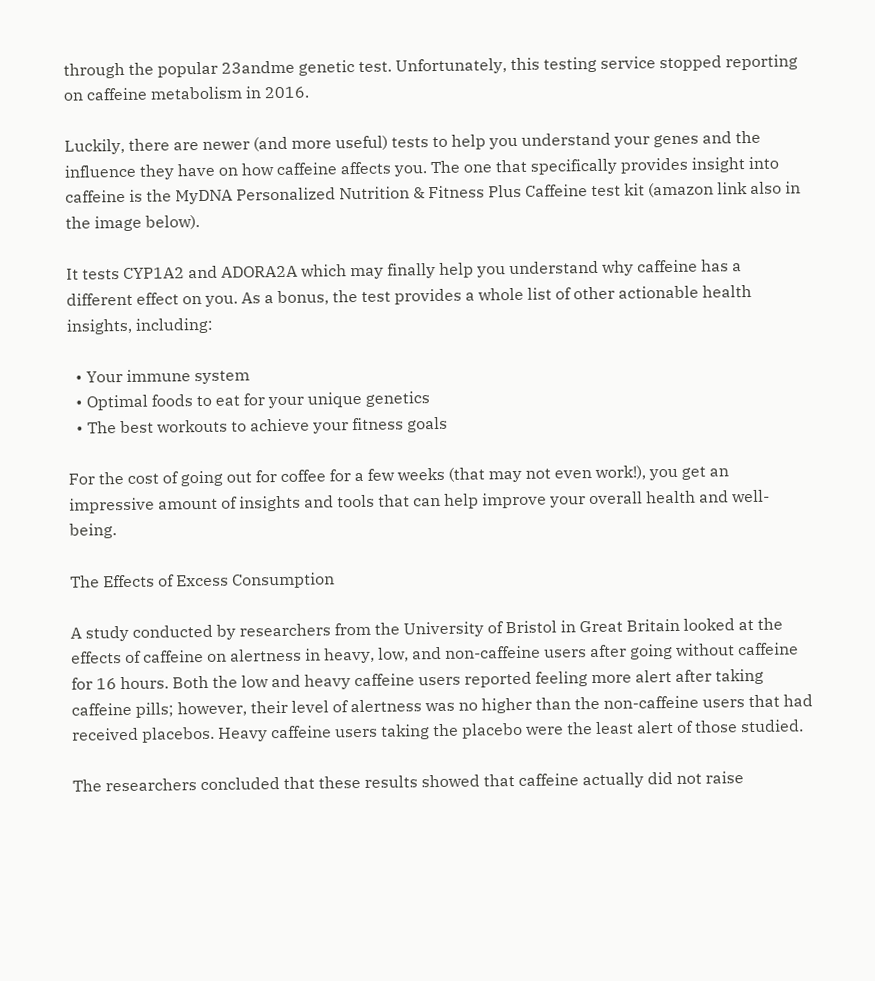through the popular 23andme genetic test. Unfortunately, this testing service stopped reporting on caffeine metabolism in 2016.

Luckily, there are newer (and more useful) tests to help you understand your genes and the influence they have on how caffeine affects you. The one that specifically provides insight into caffeine is the MyDNA Personalized Nutrition & Fitness Plus Caffeine test kit (amazon link also in the image below).

It tests CYP1A2 and ADORA2A which may finally help you understand why caffeine has a different effect on you. As a bonus, the test provides a whole list of other actionable health insights, including:

  • Your immune system
  • Optimal foods to eat for your unique genetics
  • The best workouts to achieve your fitness goals

For the cost of going out for coffee for a few weeks (that may not even work!), you get an impressive amount of insights and tools that can help improve your overall health and well-being.

The Effects of Excess Consumption

A study conducted by researchers from the University of Bristol in Great Britain looked at the effects of caffeine on alertness in heavy, low, and non-caffeine users after going without caffeine for 16 hours. Both the low and heavy caffeine users reported feeling more alert after taking caffeine pills; however, their level of alertness was no higher than the non-caffeine users that had received placebos. Heavy caffeine users taking the placebo were the least alert of those studied.

The researchers concluded that these results showed that caffeine actually did not raise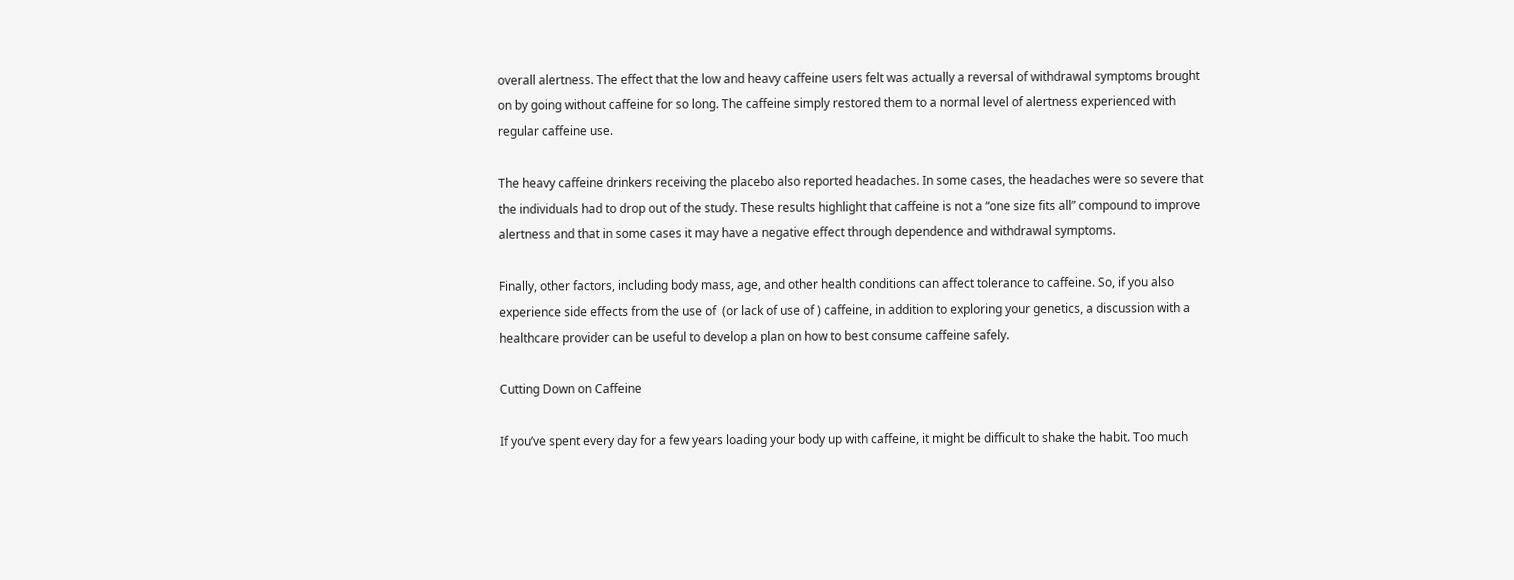overall alertness. The effect that the low and heavy caffeine users felt was actually a reversal of withdrawal symptoms brought on by going without caffeine for so long. The caffeine simply restored them to a normal level of alertness experienced with regular caffeine use.

The heavy caffeine drinkers receiving the placebo also reported headaches. In some cases, the headaches were so severe that the individuals had to drop out of the study. These results highlight that caffeine is not a “one size fits all” compound to improve alertness and that in some cases it may have a negative effect through dependence and withdrawal symptoms.

Finally, other factors, including body mass, age, and other health conditions can affect tolerance to caffeine. So, if you also experience side effects from the use of  (or lack of use of ) caffeine, in addition to exploring your genetics, a discussion with a healthcare provider can be useful to develop a plan on how to best consume caffeine safely.

Cutting Down on Caffeine

If you’ve spent every day for a few years loading your body up with caffeine, it might be difficult to shake the habit. Too much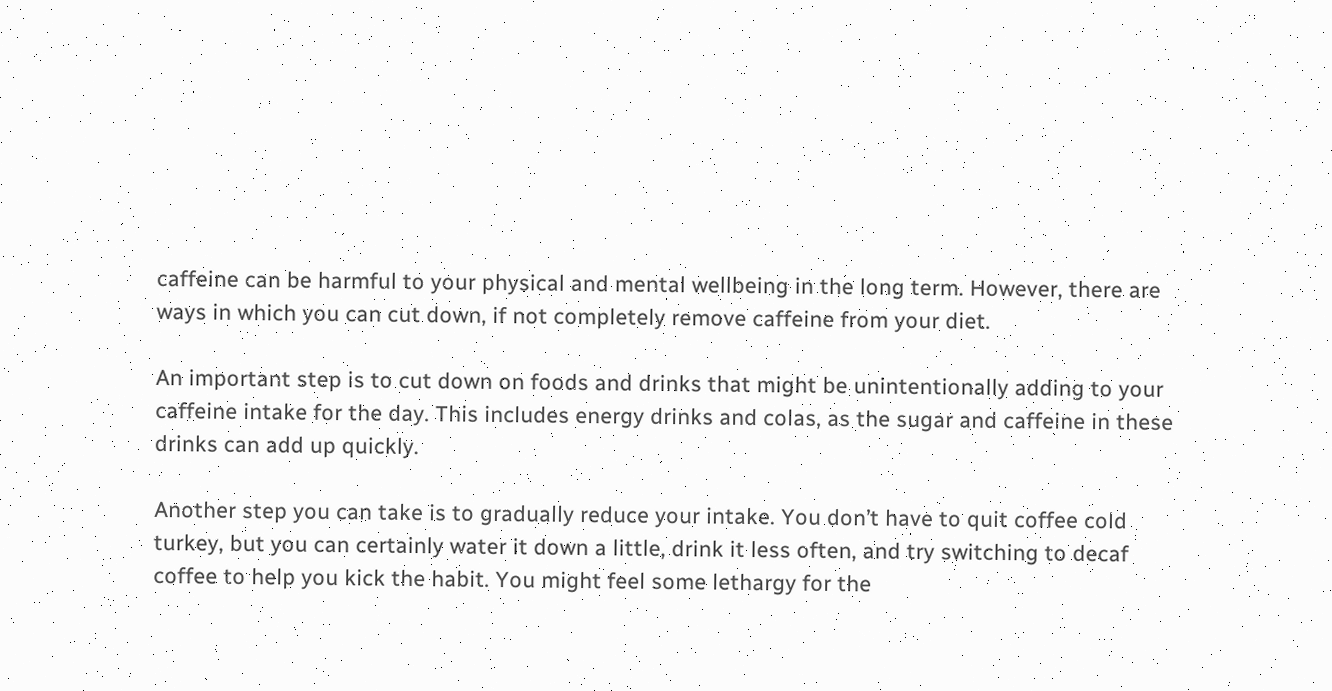caffeine can be harmful to your physical and mental wellbeing in the long term. However, there are ways in which you can cut down, if not completely remove caffeine from your diet.

An important step is to cut down on foods and drinks that might be unintentionally adding to your caffeine intake for the day. This includes energy drinks and colas, as the sugar and caffeine in these drinks can add up quickly.

Another step you can take is to gradually reduce your intake. You don’t have to quit coffee cold turkey, but you can certainly water it down a little, drink it less often, and try switching to decaf coffee to help you kick the habit. You might feel some lethargy for the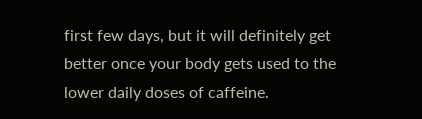first few days, but it will definitely get better once your body gets used to the lower daily doses of caffeine.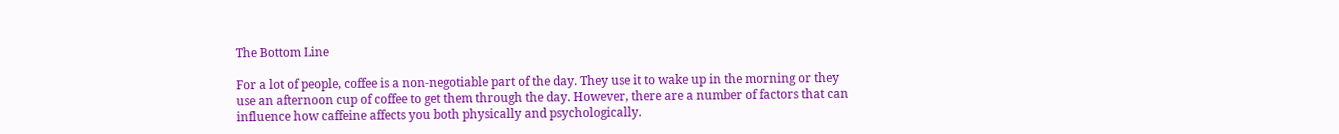The Bottom Line

For a lot of people, coffee is a non-negotiable part of the day. They use it to wake up in the morning or they use an afternoon cup of coffee to get them through the day. However, there are a number of factors that can influence how caffeine affects you both physically and psychologically.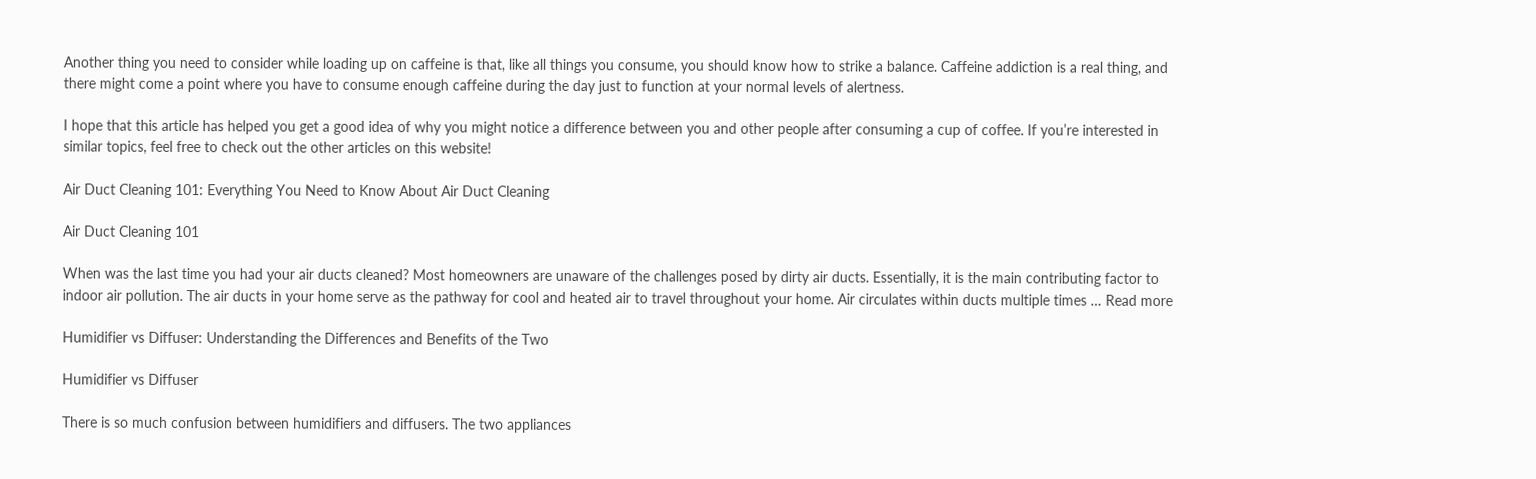Another thing you need to consider while loading up on caffeine is that, like all things you consume, you should know how to strike a balance. Caffeine addiction is a real thing, and there might come a point where you have to consume enough caffeine during the day just to function at your normal levels of alertness.

I hope that this article has helped you get a good idea of why you might notice a difference between you and other people after consuming a cup of coffee. If you’re interested in similar topics, feel free to check out the other articles on this website!

Air Duct Cleaning 101: Everything You Need to Know About Air Duct Cleaning

Air Duct Cleaning 101

When was the last time you had your air ducts cleaned? Most homeowners are unaware of the challenges posed by dirty air ducts. Essentially, it is the main contributing factor to indoor air pollution. The air ducts in your home serve as the pathway for cool and heated air to travel throughout your home. Air circulates within ducts multiple times … Read more

Humidifier vs Diffuser: Understanding the Differences and Benefits of the Two

Humidifier vs Diffuser

There is so much confusion between humidifiers and diffusers. The two appliances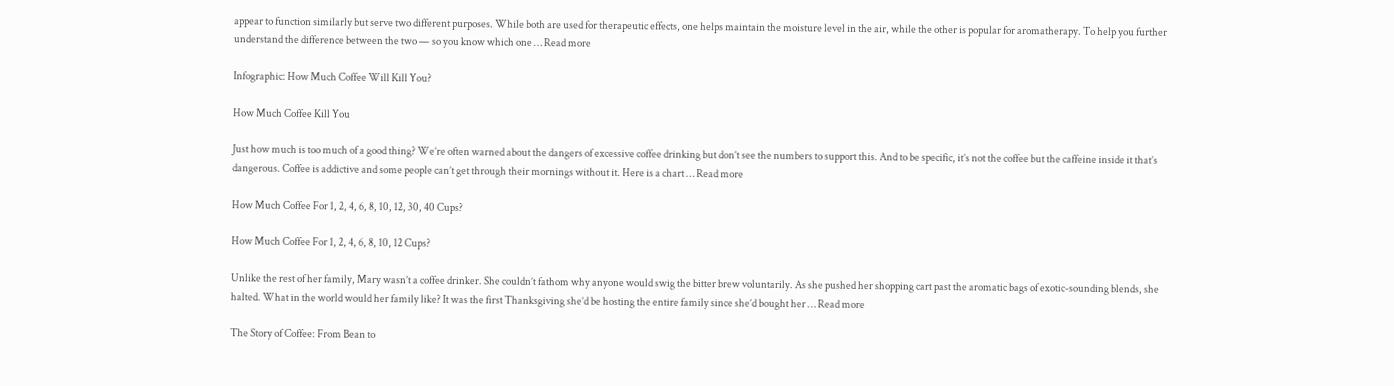appear to function similarly but serve two different purposes. While both are used for therapeutic effects, one helps maintain the moisture level in the air, while the other is popular for aromatherapy. To help you further understand the difference between the two — so you know which one … Read more

Infographic: How Much Coffee Will Kill You?

How Much Coffee Kill You

Just how much is too much of a good thing? We’re often warned about the dangers of excessive coffee drinking but don’t see the numbers to support this. And to be specific, it’s not the coffee but the caffeine inside it that’s dangerous. Coffee is addictive and some people can’t get through their mornings without it. Here is a chart … Read more

How Much Coffee For 1, 2, 4, 6, 8, 10, 12, 30, 40 Cups?

How Much Coffee For 1, 2, 4, 6, 8, 10, 12 Cups?

Unlike the rest of her family, Mary wasn’t a coffee drinker. She couldn’t fathom why anyone would swig the bitter brew voluntarily. As she pushed her shopping cart past the aromatic bags of exotic-sounding blends, she halted. What in the world would her family like? It was the first Thanksgiving she’d be hosting the entire family since she’d bought her … Read more

The Story of Coffee: From Bean to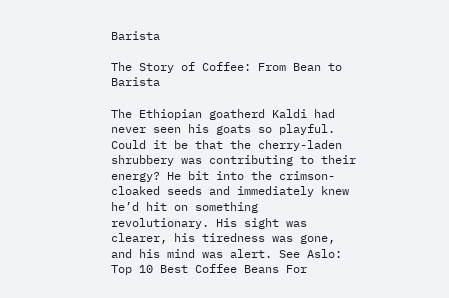Barista

The Story of Coffee: From Bean to Barista

The Ethiopian goatherd Kaldi had never seen his goats so playful. Could it be that the cherry-laden shrubbery was contributing to their energy? He bit into the crimson-cloaked seeds and immediately knew he’d hit on something revolutionary. His sight was clearer, his tiredness was gone, and his mind was alert. See Aslo:  Top 10 Best Coffee Beans For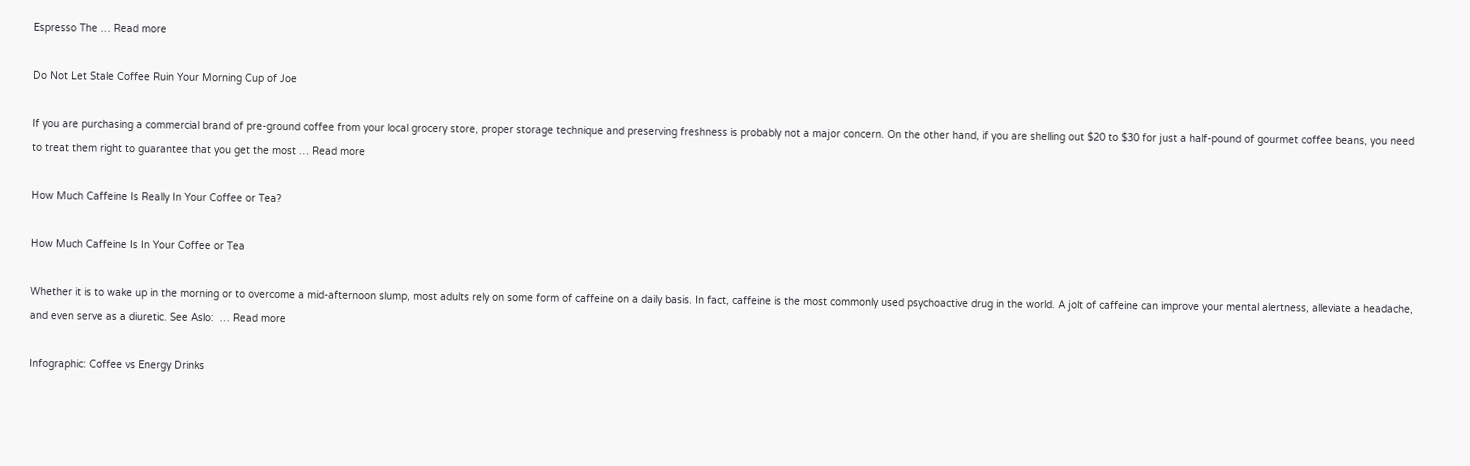Espresso The … Read more

Do Not Let Stale Coffee Ruin Your Morning Cup of Joe

If you are purchasing a commercial brand of pre-ground coffee from your local grocery store, proper storage technique and preserving freshness is probably not a major concern. On the other hand, if you are shelling out $20 to $30 for just a half-pound of gourmet coffee beans, you need to treat them right to guarantee that you get the most … Read more

How Much Caffeine Is Really In Your Coffee or Tea?

How Much Caffeine Is In Your Coffee or Tea

Whether it is to wake up in the morning or to overcome a mid-afternoon slump, most adults rely on some form of caffeine on a daily basis. In fact, caffeine is the most commonly used psychoactive drug in the world. A jolt of caffeine can improve your mental alertness, alleviate a headache, and even serve as a diuretic. See Aslo:  … Read more

Infographic: Coffee vs Energy Drinks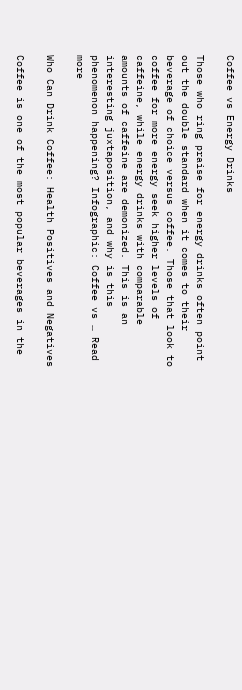Coffee vs Energy Drinks

Those who ring praise for energy drinks often point out the double standard when it comes to their beverage of choice versus coffee. Those that look to coffee for more energy seek higher levels of caffeine, while energy drinks with comparable amounts of caffeine are demonized. This is an interesting juxtaposition, and why is this phenomenon happening? Infographic: Coffee vs … Read more

Who Can Drink Coffee: Health Positives and Negatives

Coffee is one of the most popular beverages in the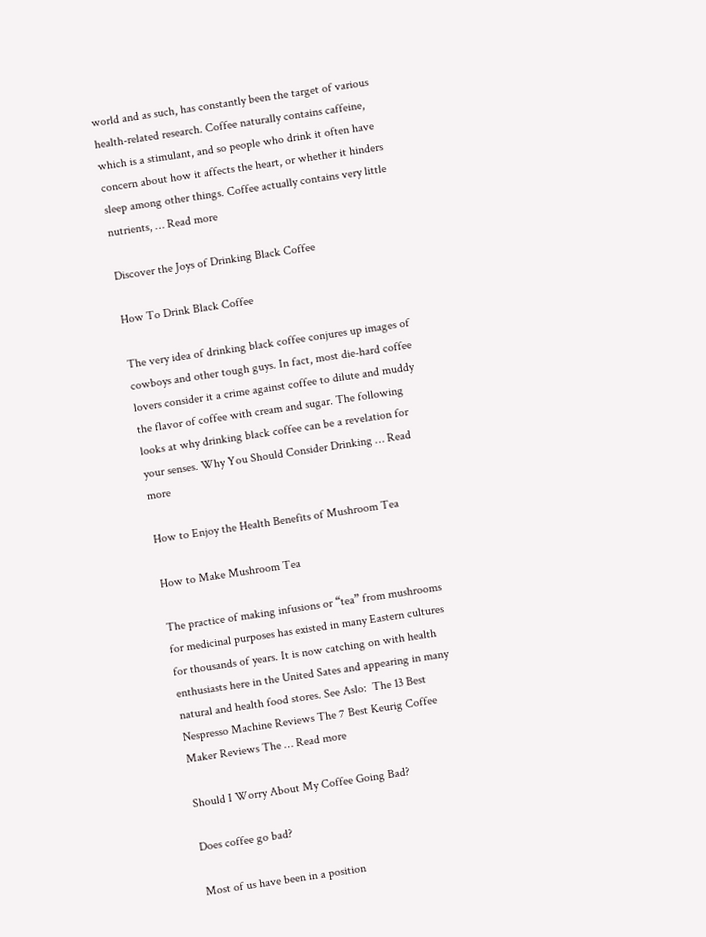world and as such, has constantly been the target of various health-related research. Coffee naturally contains caffeine, which is a stimulant, and so people who drink it often have concern about how it affects the heart, or whether it hinders sleep among other things. Coffee actually contains very little nutrients, … Read more

Discover the Joys of Drinking Black Coffee

How To Drink Black Coffee

The very idea of drinking black coffee conjures up images of cowboys and other tough guys. In fact, most die-hard coffee lovers consider it a crime against coffee to dilute and muddy the flavor of coffee with cream and sugar. The following looks at why drinking black coffee can be a revelation for your senses. Why You Should Consider Drinking … Read more

How to Enjoy the Health Benefits of Mushroom Tea

How to Make Mushroom Tea

The practice of making infusions or “tea” from mushrooms for medicinal purposes has existed in many Eastern cultures for thousands of years. It is now catching on with health enthusiasts here in the United Sates and appearing in many natural and health food stores. See Aslo:  The 13 Best Nespresso Machine Reviews The 7 Best Keurig Coffee Maker Reviews The … Read more

Should I Worry About My Coffee Going Bad?

Does coffee go bad?

Most of us have been in a position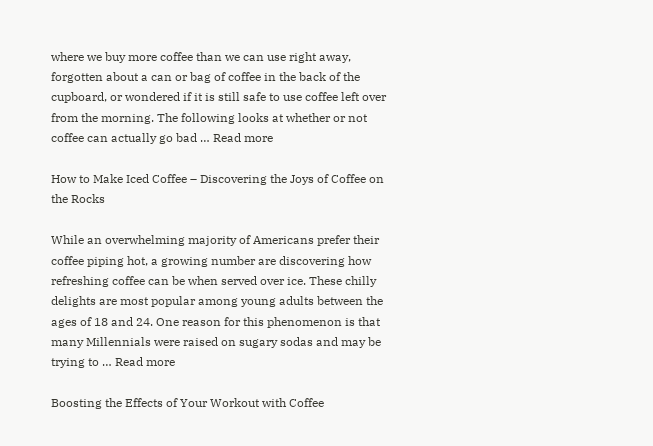where we buy more coffee than we can use right away, forgotten about a can or bag of coffee in the back of the cupboard, or wondered if it is still safe to use coffee left over from the morning. The following looks at whether or not coffee can actually go bad … Read more

How to Make Iced Coffee – Discovering the Joys of Coffee on the Rocks

While an overwhelming majority of Americans prefer their coffee piping hot, a growing number are discovering how refreshing coffee can be when served over ice. These chilly delights are most popular among young adults between the ages of 18 and 24. One reason for this phenomenon is that many Millennials were raised on sugary sodas and may be trying to … Read more

Boosting the Effects of Your Workout with Coffee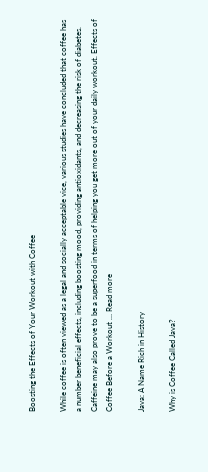Boosting the Effects of Your Workout with Coffee

While coffee is often viewed as a legal and socially acceptable vice, various studies have concluded that coffee has a number beneficial effects, including boosting mood, providing antioxidants, and decreasing the risk of diabetes. Caffeine may also prove to be a superfood in terms of helping you get more out of your daily workout. Effects of Coffee Before a Workout … Read more

Java: A Name Rich in History

Why is Coffee Called Java?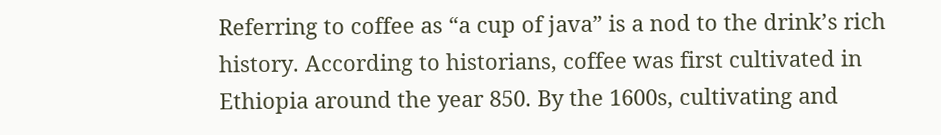Referring to coffee as “a cup of java” is a nod to the drink’s rich history. According to historians, coffee was first cultivated in Ethiopia around the year 850. By the 1600s, cultivating and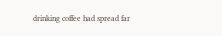drinking coffee had spread far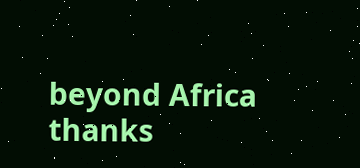beyond Africa thanks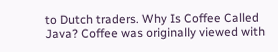to Dutch traders. Why Is Coffee Called Java? Coffee was originally viewed with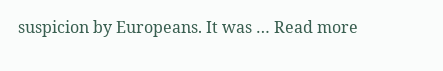suspicion by Europeans. It was … Read more